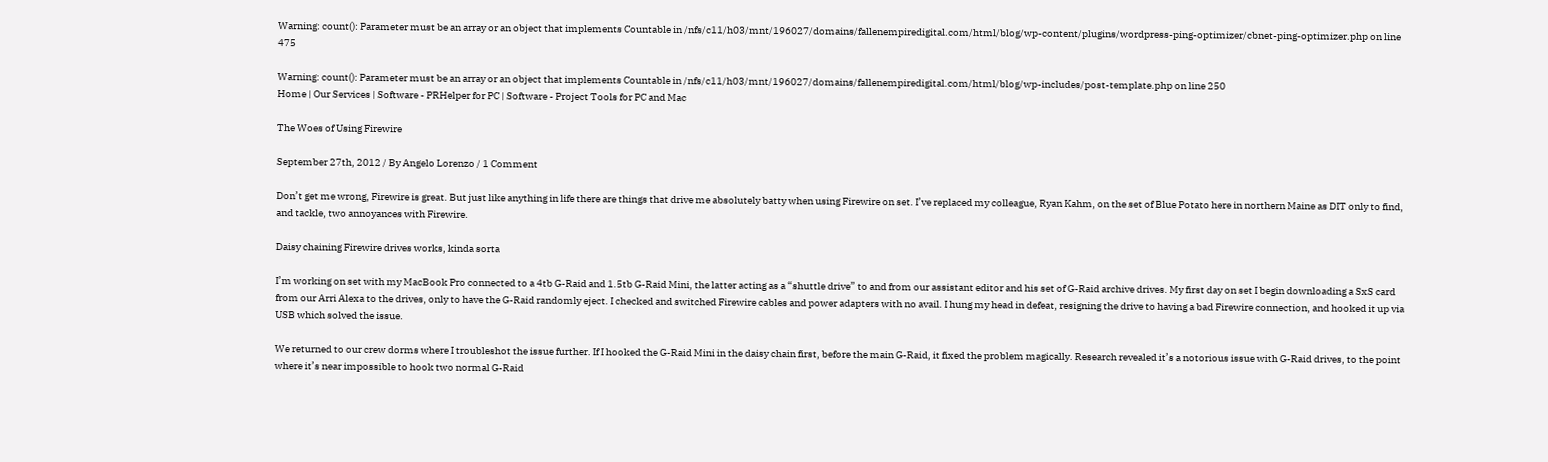Warning: count(): Parameter must be an array or an object that implements Countable in /nfs/c11/h03/mnt/196027/domains/fallenempiredigital.com/html/blog/wp-content/plugins/wordpress-ping-optimizer/cbnet-ping-optimizer.php on line 475

Warning: count(): Parameter must be an array or an object that implements Countable in /nfs/c11/h03/mnt/196027/domains/fallenempiredigital.com/html/blog/wp-includes/post-template.php on line 250
Home | Our Services | Software - PRHelper for PC | Software - Project Tools for PC and Mac

The Woes of Using Firewire

September 27th, 2012 / By Angelo Lorenzo / 1 Comment

Don’t get me wrong, Firewire is great. But just like anything in life there are things that drive me absolutely batty when using Firewire on set. I’ve replaced my colleague, Ryan Kahm, on the set of Blue Potato here in northern Maine as DIT only to find, and tackle, two annoyances with Firewire.

Daisy chaining Firewire drives works, kinda sorta

I’m working on set with my MacBook Pro connected to a 4tb G-Raid and 1.5tb G-Raid Mini, the latter acting as a “shuttle drive” to and from our assistant editor and his set of G-Raid archive drives. My first day on set I begin downloading a SxS card from our Arri Alexa to the drives, only to have the G-Raid randomly eject. I checked and switched Firewire cables and power adapters with no avail. I hung my head in defeat, resigning the drive to having a bad Firewire connection, and hooked it up via USB which solved the issue.

We returned to our crew dorms where I troubleshot the issue further. If I hooked the G-Raid Mini in the daisy chain first, before the main G-Raid, it fixed the problem magically. Research revealed it’s a notorious issue with G-Raid drives, to the point where it’s near impossible to hook two normal G-Raid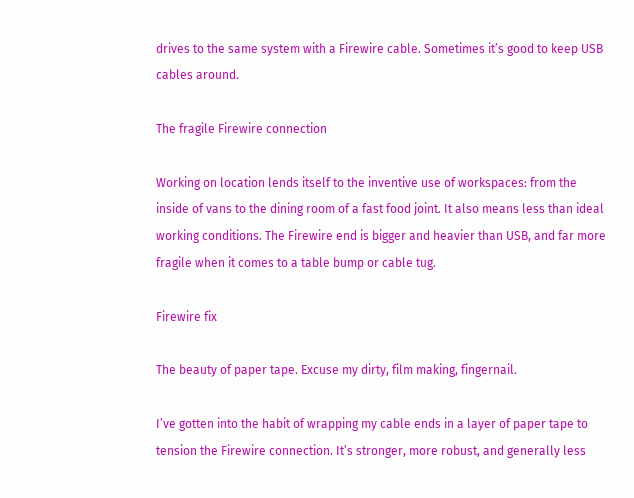drives to the same system with a Firewire cable. Sometimes it’s good to keep USB cables around.

The fragile Firewire connection

Working on location lends itself to the inventive use of workspaces: from the inside of vans to the dining room of a fast food joint. It also means less than ideal working conditions. The Firewire end is bigger and heavier than USB, and far more fragile when it comes to a table bump or cable tug.

Firewire fix

The beauty of paper tape. Excuse my dirty, film making, fingernail.

I’ve gotten into the habit of wrapping my cable ends in a layer of paper tape to tension the Firewire connection. It’s stronger, more robust, and generally less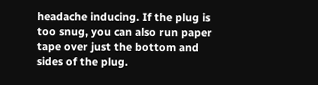headache inducing. If the plug is too snug, you can also run paper tape over just the bottom and sides of the plug.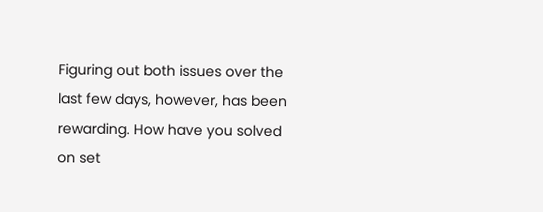Figuring out both issues over the last few days, however, has been rewarding. How have you solved on set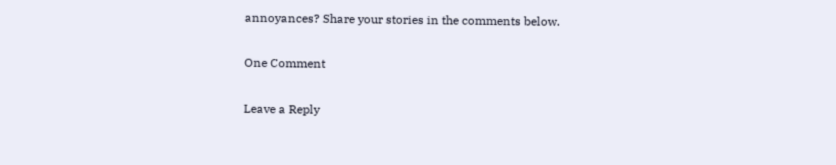annoyances? Share your stories in the comments below.

One Comment

Leave a Reply